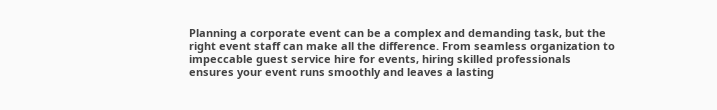Planning a corporate event can be a complex and demanding task, but the right event staff can make all the difference. From seamless organization to impeccable guest service hire for events, hiring skilled professionals ensures your event runs smoothly and leaves a lasting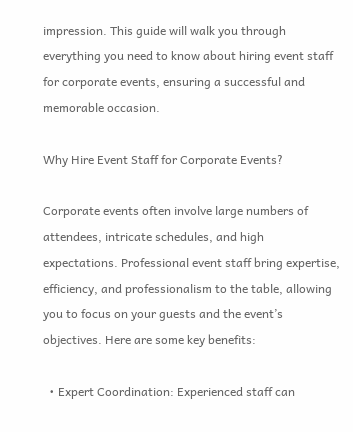impression. This guide will walk you through everything you need to know about hiring event staff for corporate events, ensuring a successful and memorable occasion.

Why Hire Event Staff for Corporate Events?

Corporate events often involve large numbers of attendees, intricate schedules, and high expectations. Professional event staff bring expertise, efficiency, and professionalism to the table, allowing you to focus on your guests and the event’s objectives. Here are some key benefits:

  • Expert Coordination: Experienced staff can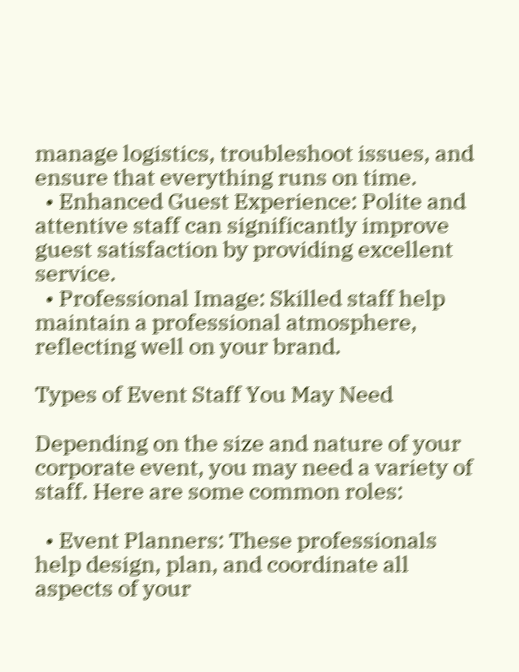manage logistics, troubleshoot issues, and ensure that everything runs on time.
  • Enhanced Guest Experience: Polite and attentive staff can significantly improve guest satisfaction by providing excellent service.
  • Professional Image: Skilled staff help maintain a professional atmosphere, reflecting well on your brand.

Types of Event Staff You May Need

Depending on the size and nature of your corporate event, you may need a variety of staff. Here are some common roles:

  • Event Planners: These professionals help design, plan, and coordinate all aspects of your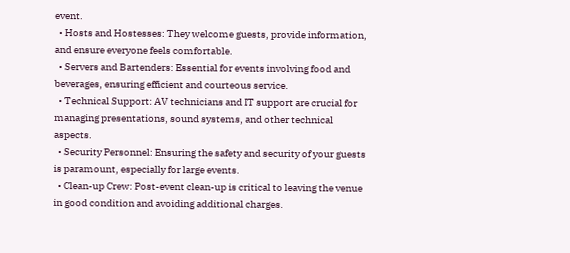event.
  • Hosts and Hostesses: They welcome guests, provide information, and ensure everyone feels comfortable.
  • Servers and Bartenders: Essential for events involving food and beverages, ensuring efficient and courteous service.
  • Technical Support: AV technicians and IT support are crucial for managing presentations, sound systems, and other technical aspects.
  • Security Personnel: Ensuring the safety and security of your guests is paramount, especially for large events.
  • Clean-up Crew: Post-event clean-up is critical to leaving the venue in good condition and avoiding additional charges.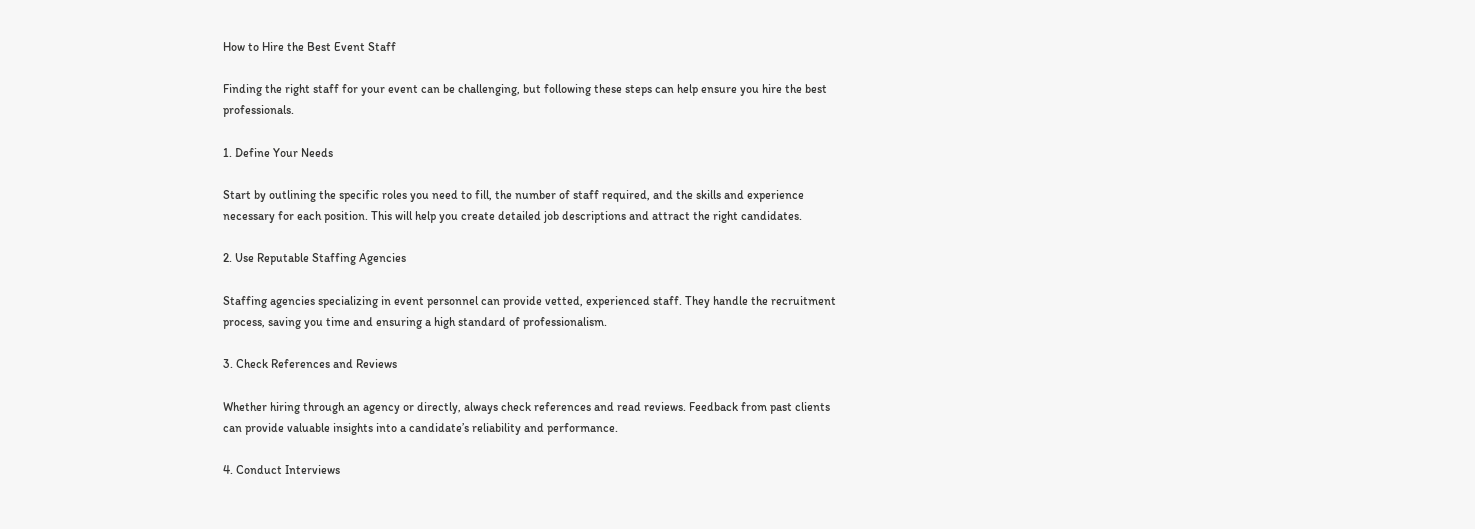How to Hire the Best Event Staff

Finding the right staff for your event can be challenging, but following these steps can help ensure you hire the best professionals.

1. Define Your Needs

Start by outlining the specific roles you need to fill, the number of staff required, and the skills and experience necessary for each position. This will help you create detailed job descriptions and attract the right candidates.

2. Use Reputable Staffing Agencies

Staffing agencies specializing in event personnel can provide vetted, experienced staff. They handle the recruitment process, saving you time and ensuring a high standard of professionalism.

3. Check References and Reviews

Whether hiring through an agency or directly, always check references and read reviews. Feedback from past clients can provide valuable insights into a candidate’s reliability and performance.

4. Conduct Interviews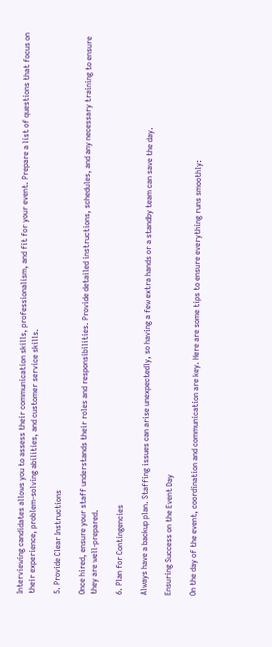Interviewing candidates allows you to assess their communication skills, professionalism, and fit for your event. Prepare a list of questions that focus on their experience, problem-solving abilities, and customer service skills.

5. Provide Clear Instructions

Once hired, ensure your staff understands their roles and responsibilities. Provide detailed instructions, schedules, and any necessary training to ensure they are well-prepared.

6. Plan for Contingencies

Always have a backup plan. Staffing issues can arise unexpectedly, so having a few extra hands or a standby team can save the day.

Ensuring Success on the Event Day

On the day of the event, coordination and communication are key. Here are some tips to ensure everything runs smoothly: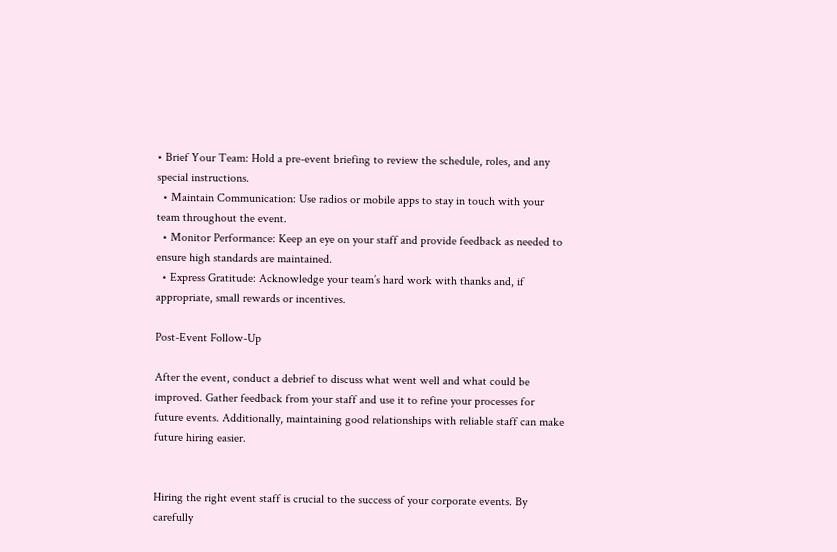• Brief Your Team: Hold a pre-event briefing to review the schedule, roles, and any special instructions.
  • Maintain Communication: Use radios or mobile apps to stay in touch with your team throughout the event.
  • Monitor Performance: Keep an eye on your staff and provide feedback as needed to ensure high standards are maintained.
  • Express Gratitude: Acknowledge your team’s hard work with thanks and, if appropriate, small rewards or incentives.

Post-Event Follow-Up

After the event, conduct a debrief to discuss what went well and what could be improved. Gather feedback from your staff and use it to refine your processes for future events. Additionally, maintaining good relationships with reliable staff can make future hiring easier.


Hiring the right event staff is crucial to the success of your corporate events. By carefully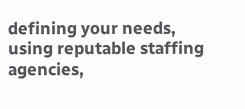defining your needs, using reputable staffing agencies,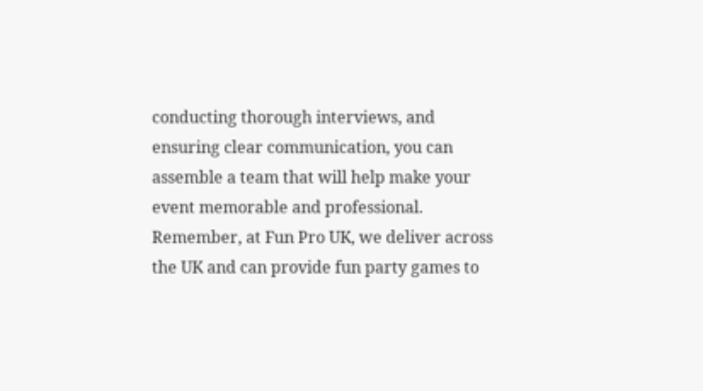conducting thorough interviews, and ensuring clear communication, you can assemble a team that will help make your event memorable and professional. Remember, at Fun Pro UK, we deliver across the UK and can provide fun party games to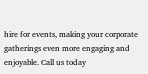hire for events, making your corporate gatherings even more engaging and enjoyable. Call us today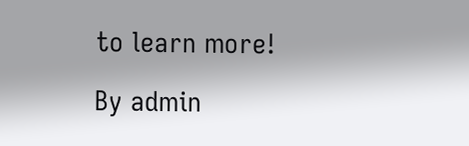to learn more!

By admin